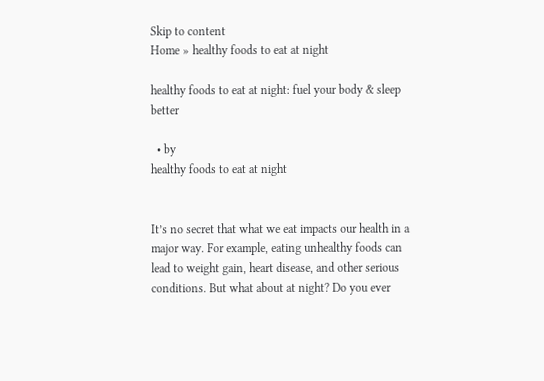Skip to content
Home » healthy foods to eat at night

healthy foods to eat at night: fuel your body & sleep better

  • by
healthy foods to eat at night


It’s no secret that what we eat impacts our health in a major way. For example, eating unhealthy foods can lead to weight gain, heart disease, and other serious conditions. But what about at night? Do you ever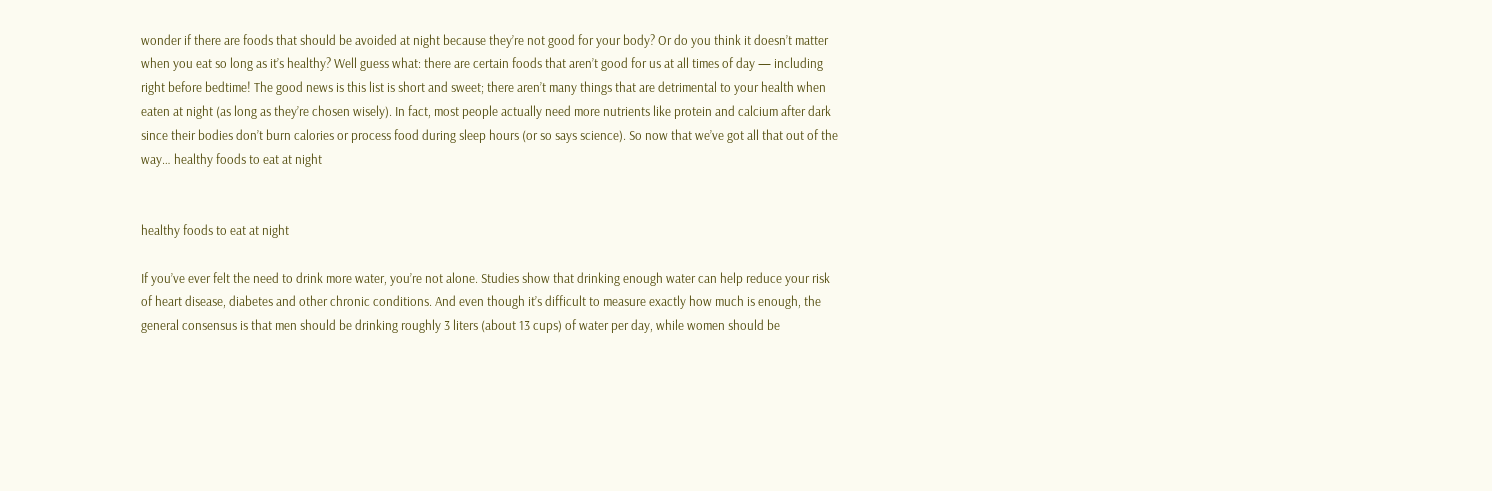wonder if there are foods that should be avoided at night because they’re not good for your body? Or do you think it doesn’t matter when you eat so long as it’s healthy? Well guess what: there are certain foods that aren’t good for us at all times of day — including right before bedtime! The good news is this list is short and sweet; there aren’t many things that are detrimental to your health when eaten at night (as long as they’re chosen wisely). In fact, most people actually need more nutrients like protein and calcium after dark since their bodies don’t burn calories or process food during sleep hours (or so says science). So now that we’ve got all that out of the way… healthy foods to eat at night


healthy foods to eat at night

If you’ve ever felt the need to drink more water, you’re not alone. Studies show that drinking enough water can help reduce your risk of heart disease, diabetes and other chronic conditions. And even though it’s difficult to measure exactly how much is enough, the general consensus is that men should be drinking roughly 3 liters (about 13 cups) of water per day, while women should be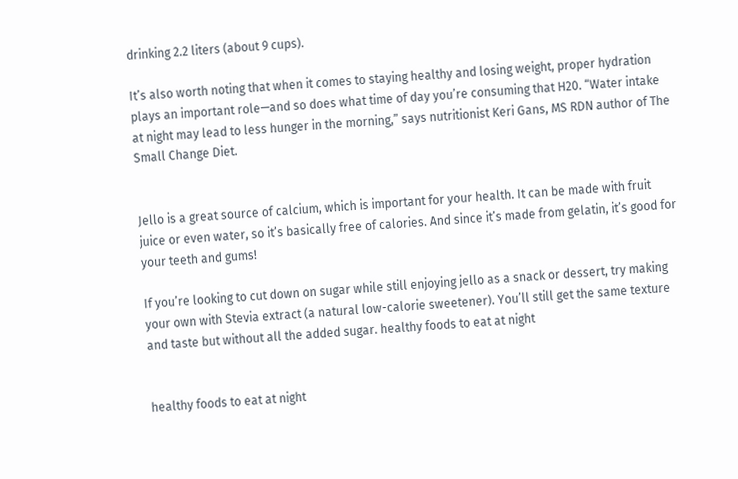drinking 2.2 liters (about 9 cups).

It’s also worth noting that when it comes to staying healthy and losing weight, proper hydration plays an important role—and so does what time of day you’re consuming that H20. “Water intake at night may lead to less hunger in the morning,” says nutritionist Keri Gans, MS RDN author of The Small Change Diet.


Jello is a great source of calcium, which is important for your health. It can be made with fruit juice or even water, so it’s basically free of calories. And since it’s made from gelatin, it’s good for your teeth and gums!

If you’re looking to cut down on sugar while still enjoying jello as a snack or dessert, try making your own with Stevia extract (a natural low-calorie sweetener). You’ll still get the same texture and taste but without all the added sugar. healthy foods to eat at night


healthy foods to eat at night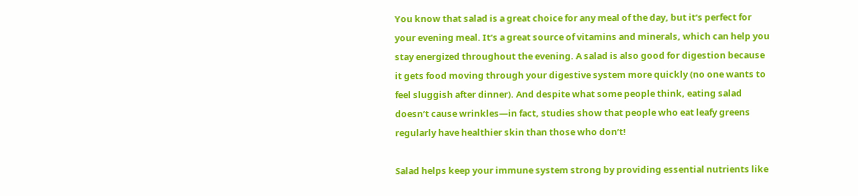You know that salad is a great choice for any meal of the day, but it’s perfect for your evening meal. It’s a great source of vitamins and minerals, which can help you stay energized throughout the evening. A salad is also good for digestion because it gets food moving through your digestive system more quickly (no one wants to feel sluggish after dinner). And despite what some people think, eating salad doesn’t cause wrinkles—in fact, studies show that people who eat leafy greens regularly have healthier skin than those who don’t!

Salad helps keep your immune system strong by providing essential nutrients like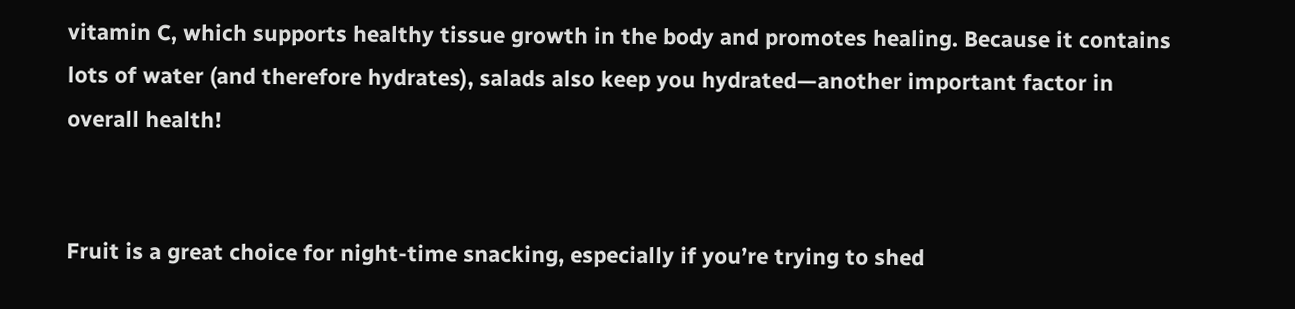vitamin C, which supports healthy tissue growth in the body and promotes healing. Because it contains lots of water (and therefore hydrates), salads also keep you hydrated—another important factor in overall health!


Fruit is a great choice for night-time snacking, especially if you’re trying to shed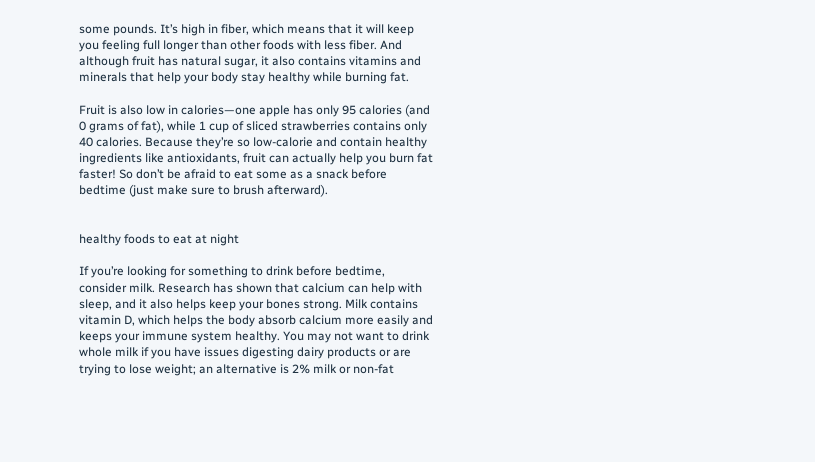some pounds. It’s high in fiber, which means that it will keep you feeling full longer than other foods with less fiber. And although fruit has natural sugar, it also contains vitamins and minerals that help your body stay healthy while burning fat.

Fruit is also low in calories—one apple has only 95 calories (and 0 grams of fat), while 1 cup of sliced strawberries contains only 40 calories. Because they’re so low-calorie and contain healthy ingredients like antioxidants, fruit can actually help you burn fat faster! So don’t be afraid to eat some as a snack before bedtime (just make sure to brush afterward).


healthy foods to eat at night

If you’re looking for something to drink before bedtime, consider milk. Research has shown that calcium can help with sleep, and it also helps keep your bones strong. Milk contains vitamin D, which helps the body absorb calcium more easily and keeps your immune system healthy. You may not want to drink whole milk if you have issues digesting dairy products or are trying to lose weight; an alternative is 2% milk or non-fat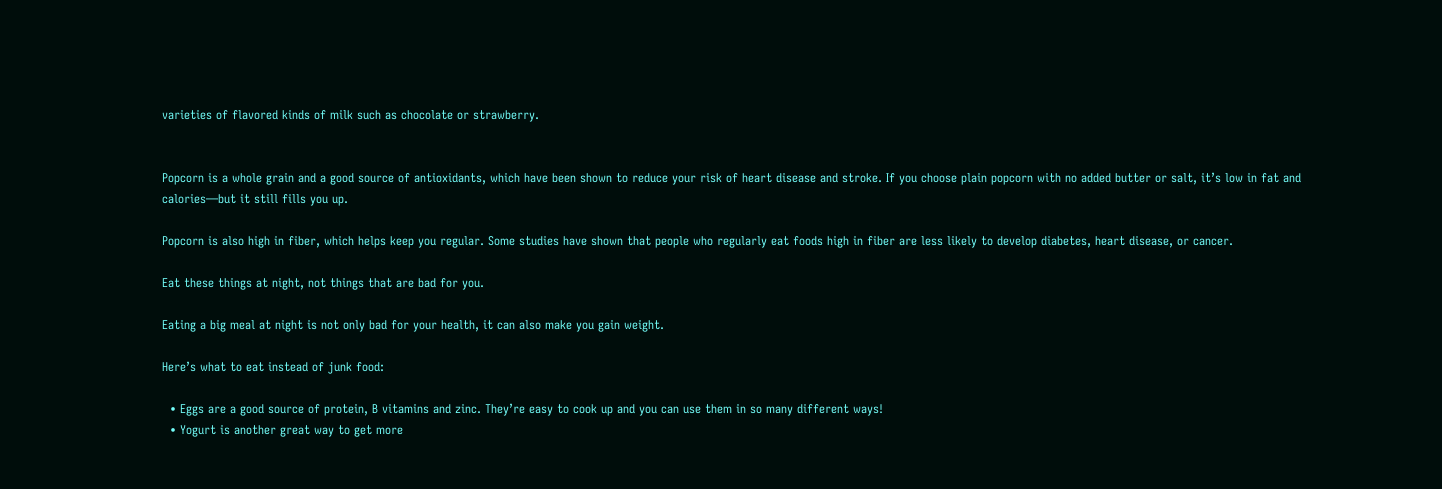varieties of flavored kinds of milk such as chocolate or strawberry.


Popcorn is a whole grain and a good source of antioxidants, which have been shown to reduce your risk of heart disease and stroke. If you choose plain popcorn with no added butter or salt, it’s low in fat and calories—but it still fills you up.

Popcorn is also high in fiber, which helps keep you regular. Some studies have shown that people who regularly eat foods high in fiber are less likely to develop diabetes, heart disease, or cancer.

Eat these things at night, not things that are bad for you.

Eating a big meal at night is not only bad for your health, it can also make you gain weight.

Here’s what to eat instead of junk food:

  • Eggs are a good source of protein, B vitamins and zinc. They’re easy to cook up and you can use them in so many different ways!
  • Yogurt is another great way to get more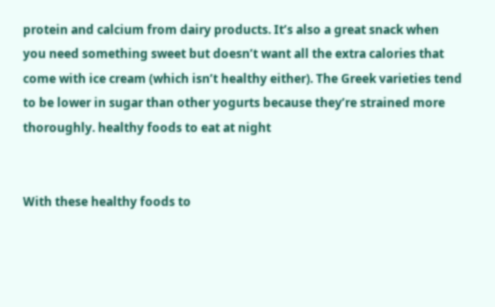protein and calcium from dairy products. It’s also a great snack when you need something sweet but doesn’t want all the extra calories that come with ice cream (which isn’t healthy either). The Greek varieties tend to be lower in sugar than other yogurts because they’re strained more thoroughly. healthy foods to eat at night


With these healthy foods to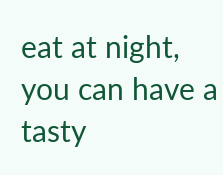eat at night, you can have a tasty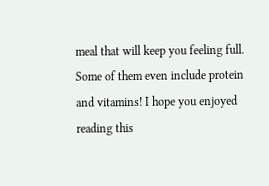meal that will keep you feeling full. Some of them even include protein and vitamins! I hope you enjoyed reading this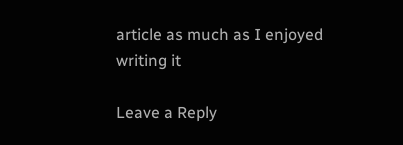article as much as I enjoyed writing it

Leave a Reply